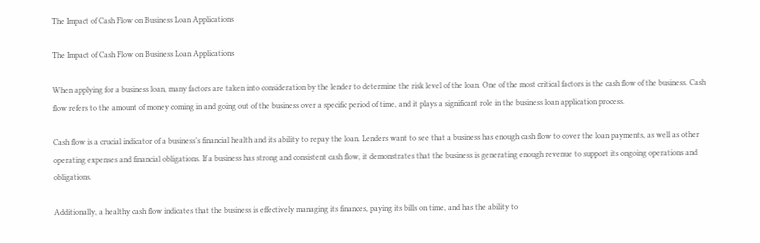The Impact of Cash Flow on Business Loan Applications

The Impact of Cash Flow on Business Loan Applications

When applying for a business loan, many factors are taken into consideration by the lender to determine the risk level of the loan. One of the most critical factors is the cash flow of the business. Cash flow refers to the amount of money coming in and going out of the business over a specific period of time, and it plays a significant role in the business loan application process.

Cash flow is a crucial indicator of a business’s financial health and its ability to repay the loan. Lenders want to see that a business has enough cash flow to cover the loan payments, as well as other operating expenses and financial obligations. If a business has strong and consistent cash flow, it demonstrates that the business is generating enough revenue to support its ongoing operations and obligations.

Additionally, a healthy cash flow indicates that the business is effectively managing its finances, paying its bills on time, and has the ability to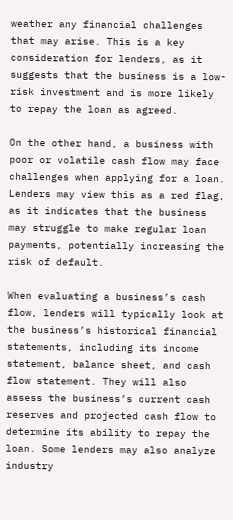weather any financial challenges that may arise. This is a key consideration for lenders, as it suggests that the business is a low-risk investment and is more likely to repay the loan as agreed.

On the other hand, a business with poor or volatile cash flow may face challenges when applying for a loan. Lenders may view this as a red flag, as it indicates that the business may struggle to make regular loan payments, potentially increasing the risk of default.

When evaluating a business’s cash flow, lenders will typically look at the business’s historical financial statements, including its income statement, balance sheet, and cash flow statement. They will also assess the business’s current cash reserves and projected cash flow to determine its ability to repay the loan. Some lenders may also analyze industry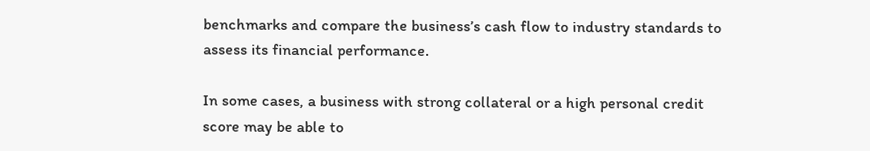benchmarks and compare the business’s cash flow to industry standards to assess its financial performance.

In some cases, a business with strong collateral or a high personal credit score may be able to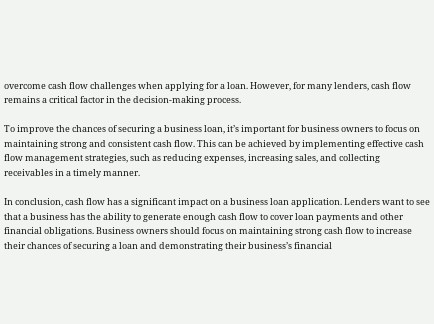overcome cash flow challenges when applying for a loan. However, for many lenders, cash flow remains a critical factor in the decision-making process.

To improve the chances of securing a business loan, it’s important for business owners to focus on maintaining strong and consistent cash flow. This can be achieved by implementing effective cash flow management strategies, such as reducing expenses, increasing sales, and collecting receivables in a timely manner.

In conclusion, cash flow has a significant impact on a business loan application. Lenders want to see that a business has the ability to generate enough cash flow to cover loan payments and other financial obligations. Business owners should focus on maintaining strong cash flow to increase their chances of securing a loan and demonstrating their business’s financial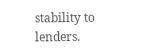stability to lenders.